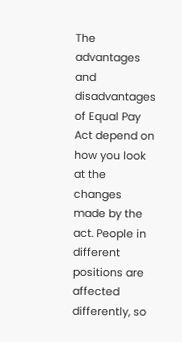The advantages and disadvantages of Equal Pay Act depend on how you look at the changes made by the act. People in different positions are affected differently, so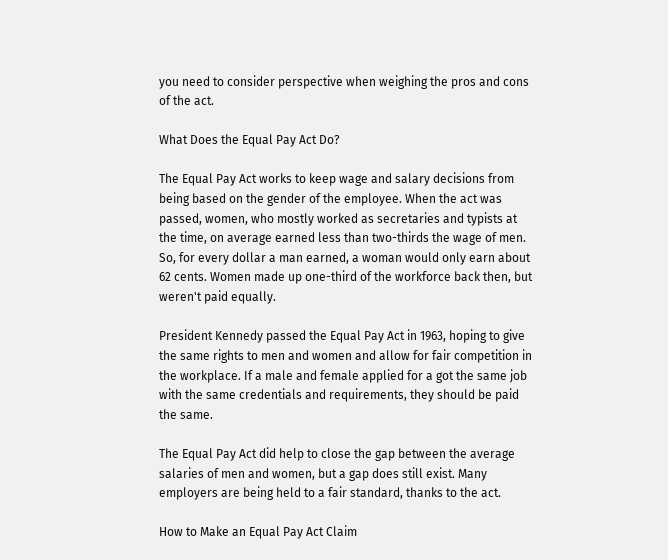you need to consider perspective when weighing the pros and cons of the act.

What Does the Equal Pay Act Do?

The Equal Pay Act works to keep wage and salary decisions from being based on the gender of the employee. When the act was passed, women, who mostly worked as secretaries and typists at the time, on average earned less than two-thirds the wage of men. So, for every dollar a man earned, a woman would only earn about 62 cents. Women made up one-third of the workforce back then, but weren't paid equally.

President Kennedy passed the Equal Pay Act in 1963, hoping to give the same rights to men and women and allow for fair competition in the workplace. If a male and female applied for a got the same job with the same credentials and requirements, they should be paid the same.

The Equal Pay Act did help to close the gap between the average salaries of men and women, but a gap does still exist. Many employers are being held to a fair standard, thanks to the act.

How to Make an Equal Pay Act Claim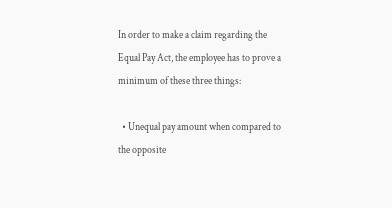In order to make a claim regarding the Equal Pay Act, the employee has to prove a minimum of these three things:

  • Unequal pay amount when compared to the opposite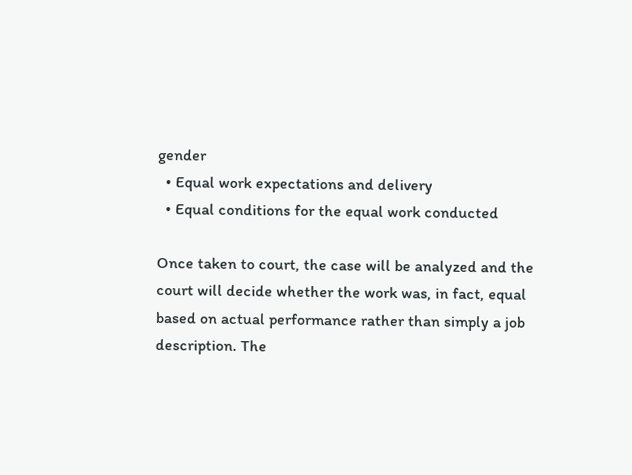gender
  • Equal work expectations and delivery
  • Equal conditions for the equal work conducted

Once taken to court, the case will be analyzed and the court will decide whether the work was, in fact, equal based on actual performance rather than simply a job description. The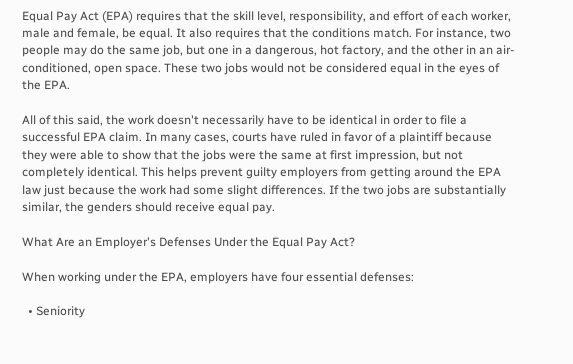Equal Pay Act (EPA) requires that the skill level, responsibility, and effort of each worker, male and female, be equal. It also requires that the conditions match. For instance, two people may do the same job, but one in a dangerous, hot factory, and the other in an air-conditioned, open space. These two jobs would not be considered equal in the eyes of the EPA.

All of this said, the work doesn't necessarily have to be identical in order to file a successful EPA claim. In many cases, courts have ruled in favor of a plaintiff because they were able to show that the jobs were the same at first impression, but not completely identical. This helps prevent guilty employers from getting around the EPA law just because the work had some slight differences. If the two jobs are substantially similar, the genders should receive equal pay.

What Are an Employer's Defenses Under the Equal Pay Act?

When working under the EPA, employers have four essential defenses:

  • Seniority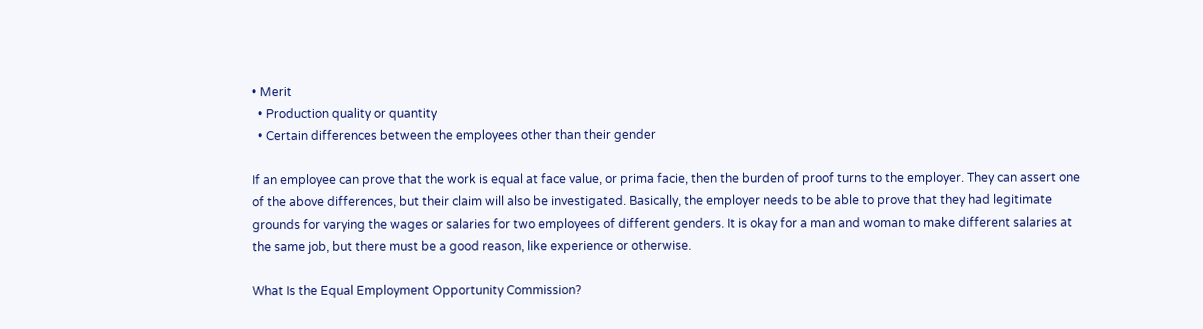• Merit
  • Production quality or quantity
  • Certain differences between the employees other than their gender

If an employee can prove that the work is equal at face value, or prima facie, then the burden of proof turns to the employer. They can assert one of the above differences, but their claim will also be investigated. Basically, the employer needs to be able to prove that they had legitimate grounds for varying the wages or salaries for two employees of different genders. It is okay for a man and woman to make different salaries at the same job, but there must be a good reason, like experience or otherwise.

What Is the Equal Employment Opportunity Commission?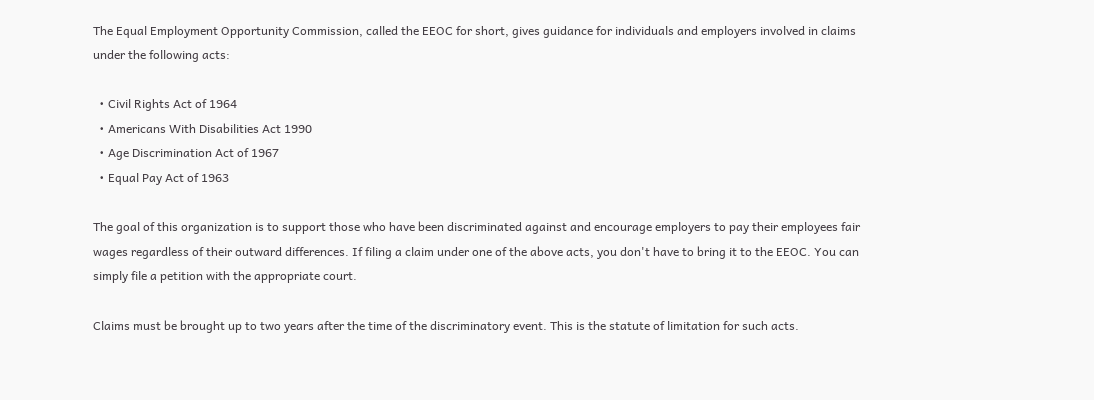The Equal Employment Opportunity Commission, called the EEOC for short, gives guidance for individuals and employers involved in claims under the following acts:

  • Civil Rights Act of 1964
  • Americans With Disabilities Act 1990
  • Age Discrimination Act of 1967
  • Equal Pay Act of 1963

The goal of this organization is to support those who have been discriminated against and encourage employers to pay their employees fair wages regardless of their outward differences. If filing a claim under one of the above acts, you don't have to bring it to the EEOC. You can simply file a petition with the appropriate court.

Claims must be brought up to two years after the time of the discriminatory event. This is the statute of limitation for such acts.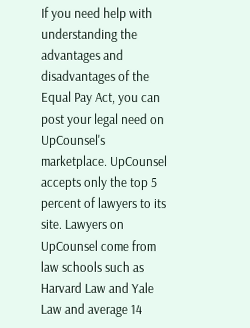If you need help with understanding the advantages and disadvantages of the Equal Pay Act, you can post your legal need on UpCounsel's marketplace. UpCounsel accepts only the top 5 percent of lawyers to its site. Lawyers on UpCounsel come from law schools such as Harvard Law and Yale Law and average 14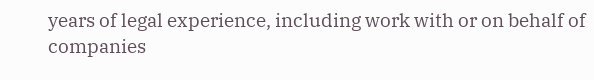years of legal experience, including work with or on behalf of companies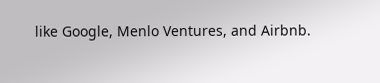like Google, Menlo Ventures, and Airbnb.